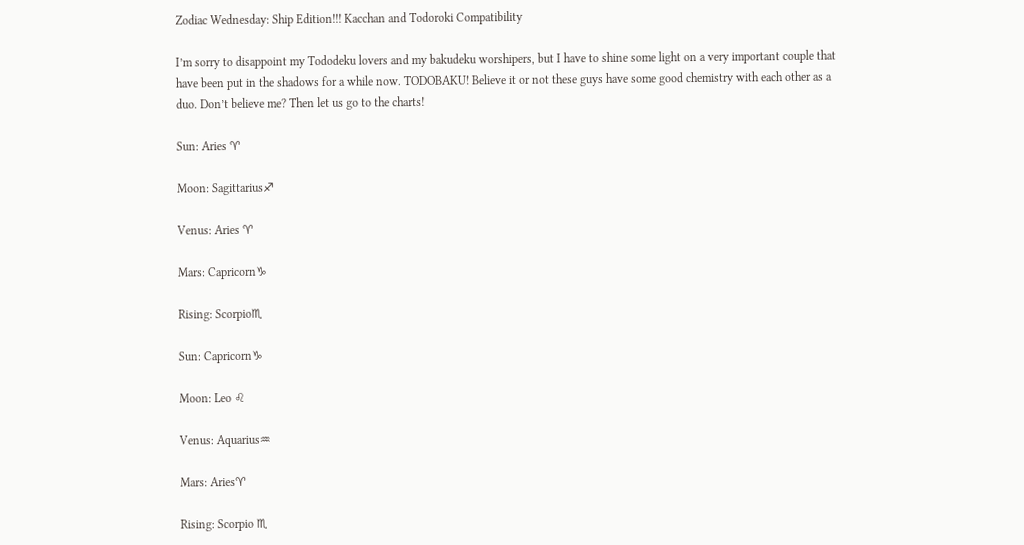Zodiac Wednesday: Ship Edition!!! Kacchan and Todoroki Compatibility

I’m sorry to disappoint my Tododeku lovers and my bakudeku worshipers, but I have to shine some light on a very important couple that have been put in the shadows for a while now. TODOBAKU! Believe it or not these guys have some good chemistry with each other as a duo. Don’t believe me? Then let us go to the charts!

Sun: Aries ♈

Moon: Sagittarius♐

Venus: Aries ♈

Mars: Capricorn♑

Rising: Scorpio♏

Sun: Capricorn♑

Moon: Leo ♌

Venus: Aquarius♒

Mars: Aries♈

Rising: Scorpio ♏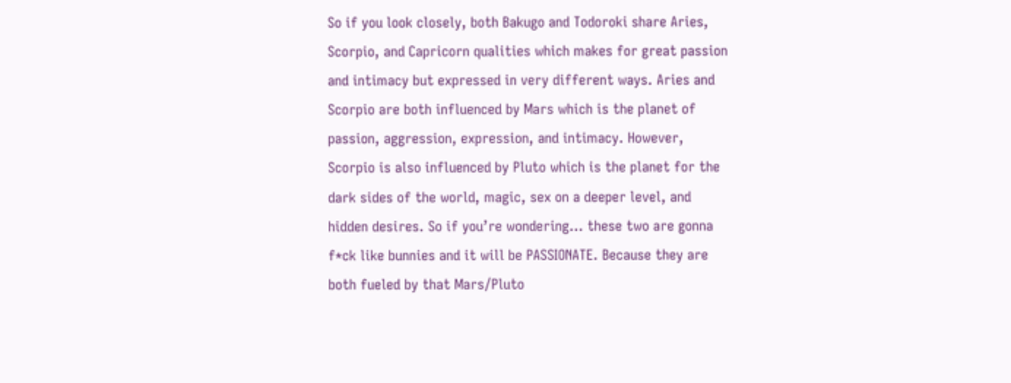So if you look closely, both Bakugo and Todoroki share Aries, Scorpio, and Capricorn qualities which makes for great passion and intimacy but expressed in very different ways. Aries and Scorpio are both influenced by Mars which is the planet of passion, aggression, expression, and intimacy. However, Scorpio is also influenced by Pluto which is the planet for the dark sides of the world, magic, sex on a deeper level, and hidden desires. So if you’re wondering… these two are gonna f*ck like bunnies and it will be PASSIONATE. Because they are both fueled by that Mars/Pluto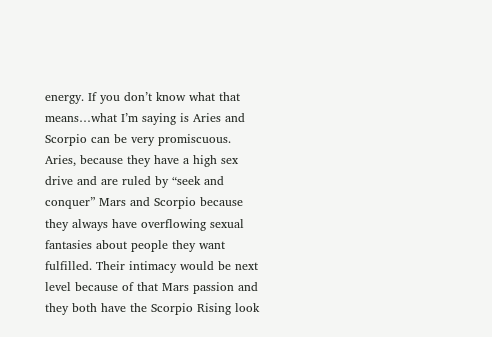energy. If you don’t know what that means…what I’m saying is Aries and Scorpio can be very promiscuous. Aries, because they have a high sex drive and are ruled by “seek and conquer” Mars and Scorpio because they always have overflowing sexual fantasies about people they want fulfilled. Their intimacy would be next level because of that Mars passion and they both have the Scorpio Rising look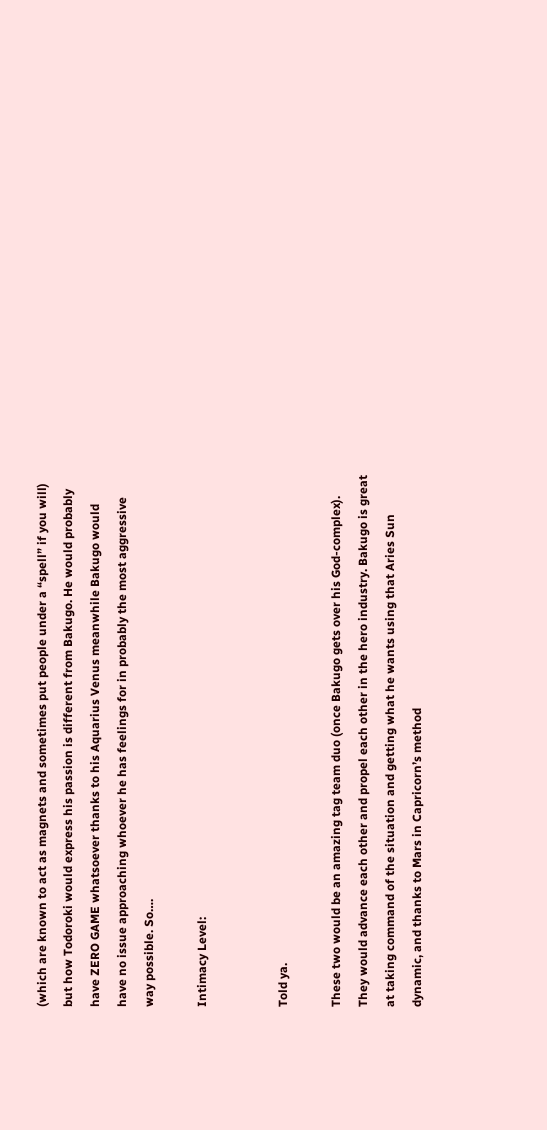(which are known to act as magnets and sometimes put people under a “spell” if you will) but how Todoroki would express his passion is different from Bakugo. He would probably have ZERO GAME whatsoever thanks to his Aquarius Venus meanwhile Bakugo would have no issue approaching whoever he has feelings for in probably the most aggressive way possible. So….

Intimacy Level:


Told ya.

These two would be an amazing tag team duo (once Bakugo gets over his God-complex). They would advance each other and propel each other in the hero industry. Bakugo is great at taking command of the situation and getting what he wants using that Aries Sun dynamic, and thanks to Mars in Capricorn’s method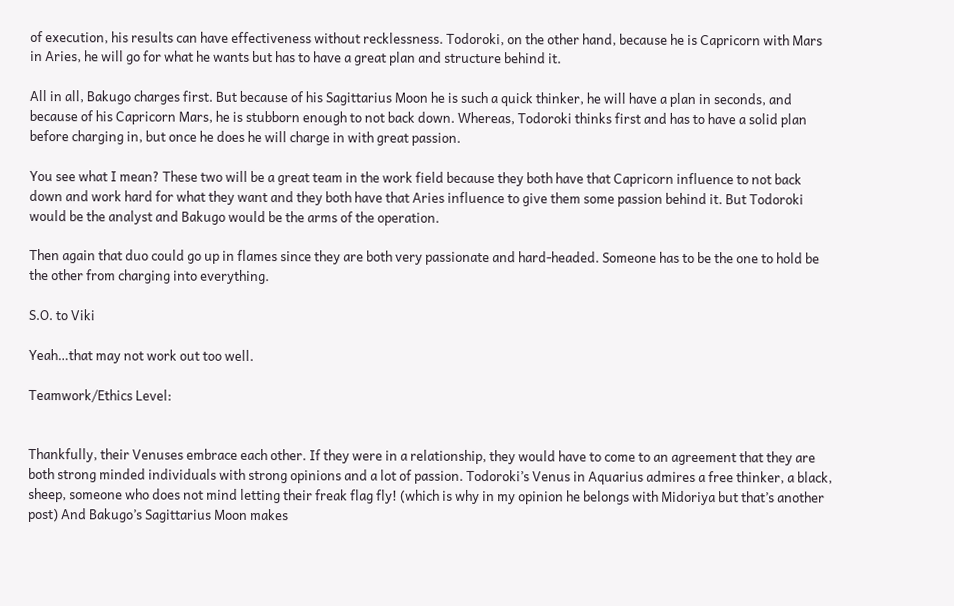of execution, his results can have effectiveness without recklessness. Todoroki, on the other hand, because he is Capricorn with Mars in Aries, he will go for what he wants but has to have a great plan and structure behind it.

All in all, Bakugo charges first. But because of his Sagittarius Moon he is such a quick thinker, he will have a plan in seconds, and because of his Capricorn Mars, he is stubborn enough to not back down. Whereas, Todoroki thinks first and has to have a solid plan before charging in, but once he does he will charge in with great passion.

You see what I mean? These two will be a great team in the work field because they both have that Capricorn influence to not back down and work hard for what they want and they both have that Aries influence to give them some passion behind it. But Todoroki would be the analyst and Bakugo would be the arms of the operation.

Then again that duo could go up in flames since they are both very passionate and hard-headed. Someone has to be the one to hold be the other from charging into everything.

S.O. to Viki

Yeah…that may not work out too well.

Teamwork/Ethics Level:


Thankfully, their Venuses embrace each other. If they were in a relationship, they would have to come to an agreement that they are both strong minded individuals with strong opinions and a lot of passion. Todoroki’s Venus in Aquarius admires a free thinker, a black, sheep, someone who does not mind letting their freak flag fly! (which is why in my opinion he belongs with Midoriya but that’s another post) And Bakugo’s Sagittarius Moon makes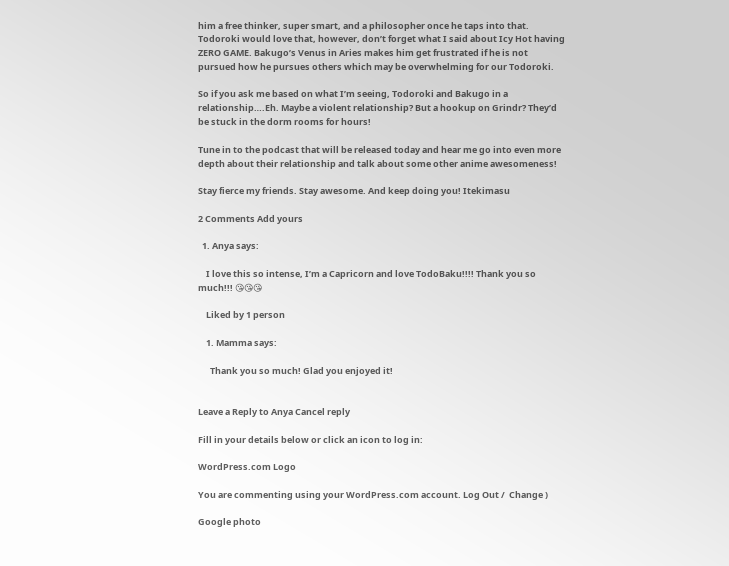him a free thinker, super smart, and a philosopher once he taps into that. Todoroki would love that, however, don’t forget what I said about Icy Hot having ZERO GAME. Bakugo’s Venus in Aries makes him get frustrated if he is not pursued how he pursues others which may be overwhelming for our Todoroki.

So if you ask me based on what I’m seeing, Todoroki and Bakugo in a relationship….Eh. Maybe a violent relationship? But a hookup on Grindr? They’d be stuck in the dorm rooms for hours!

Tune in to the podcast that will be released today and hear me go into even more depth about their relationship and talk about some other anime awesomeness!

Stay fierce my friends. Stay awesome. And keep doing you! Itekimasu

2 Comments Add yours

  1. Anya says:

    I love this so intense, I’m a Capricorn and love TodoBaku!!!! Thank you so much!!! 😘😘😘

    Liked by 1 person

    1. Mamma says:

      Thank you so much! Glad you enjoyed it!


Leave a Reply to Anya Cancel reply

Fill in your details below or click an icon to log in:

WordPress.com Logo

You are commenting using your WordPress.com account. Log Out /  Change )

Google photo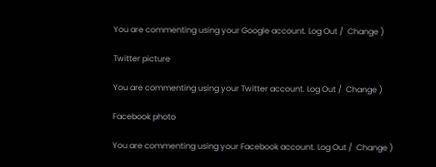You are commenting using your Google account. Log Out /  Change )

Twitter picture

You are commenting using your Twitter account. Log Out /  Change )

Facebook photo

You are commenting using your Facebook account. Log Out /  Change )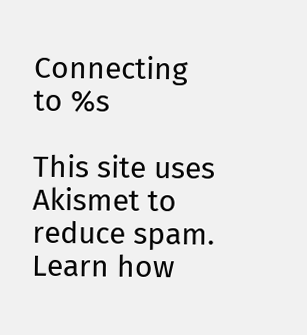Connecting to %s

This site uses Akismet to reduce spam. Learn how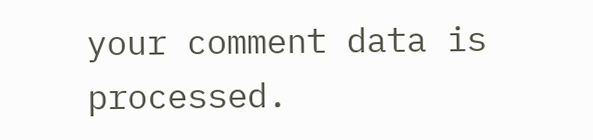your comment data is processed.